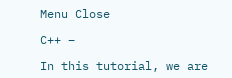Menu Close

C++ –

In this tutorial, we are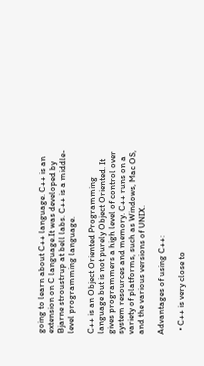going to learn about C++ language. C++ is an extension on C language.It was developed by Bjarne stroustrup at bell labs. C++ is a middle-level programming language.

C++ is an Object Oriented Programming language but is not purely Object Oriented. It gives programmers a high level of control over system resources and memory. C++ runs on a variety of platforms, such as Windows, Mac OS, and the various versions of UNIX.

Advantages of using C++:

  • C++ is very close to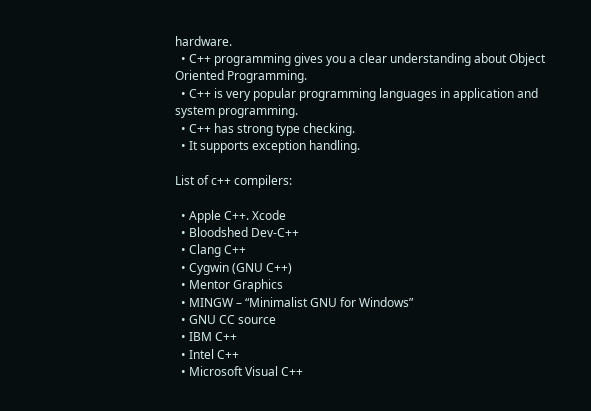hardware.
  • C++ programming gives you a clear understanding about Object Oriented Programming.
  • C++ is very popular programming languages in application and system programming.
  • C++ has strong type checking.
  • It supports exception handling.

List of c++ compilers:

  • Apple C++. Xcode
  • Bloodshed Dev-C++
  • Clang C++
  • Cygwin (GNU C++)
  • Mentor Graphics
  • MINGW – “Minimalist GNU for Windows”
  • GNU CC source
  • IBM C++
  • Intel C++
  • Microsoft Visual C++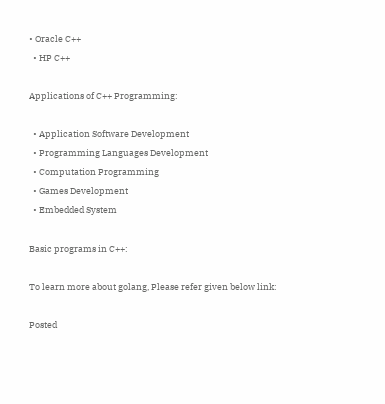• Oracle C++
  • HP C++

Applications of C++ Programming:

  • Application Software Development
  • Programming Languages Development
  • Computation Programming
  • Games Development
  • Embedded System

Basic programs in C++:

To learn more about golang, Please refer given below link:

Posted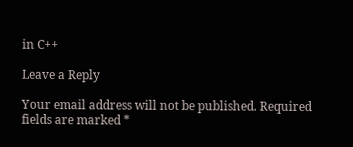in C++

Leave a Reply

Your email address will not be published. Required fields are marked *